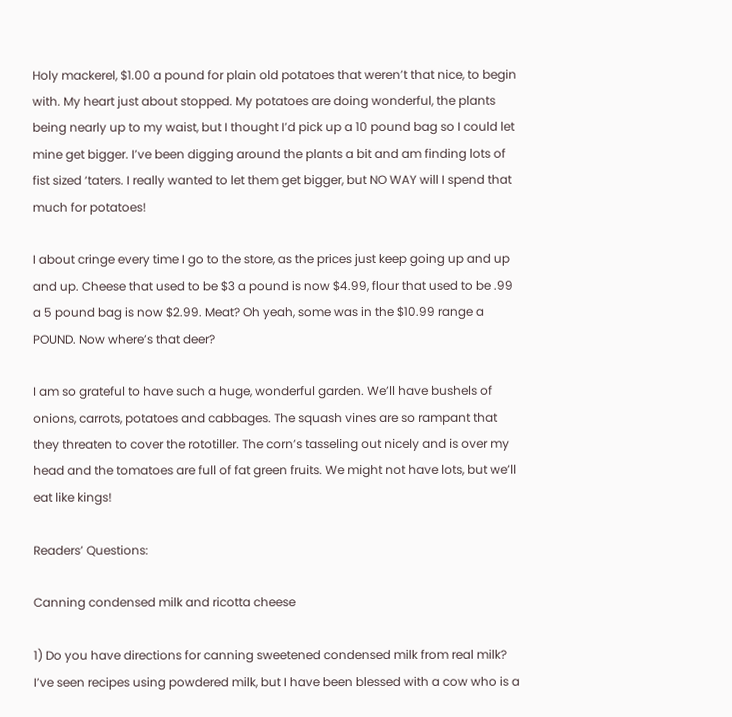Holy mackerel, $1.00 a pound for plain old potatoes that weren’t that nice, to begin with. My heart just about stopped. My potatoes are doing wonderful, the plants being nearly up to my waist, but I thought I’d pick up a 10 pound bag so I could let mine get bigger. I’ve been digging around the plants a bit and am finding lots of fist sized ‘taters. I really wanted to let them get bigger, but NO WAY will I spend that much for potatoes!

I about cringe every time I go to the store, as the prices just keep going up and up and up. Cheese that used to be $3 a pound is now $4.99, flour that used to be .99 a 5 pound bag is now $2.99. Meat? Oh yeah, some was in the $10.99 range a POUND. Now where’s that deer?

I am so grateful to have such a huge, wonderful garden. We’ll have bushels of onions, carrots, potatoes and cabbages. The squash vines are so rampant that they threaten to cover the rototiller. The corn’s tasseling out nicely and is over my head and the tomatoes are full of fat green fruits. We might not have lots, but we’ll eat like kings!

Readers’ Questions:

Canning condensed milk and ricotta cheese

1) Do you have directions for canning sweetened condensed milk from real milk? I’ve seen recipes using powdered milk, but I have been blessed with a cow who is a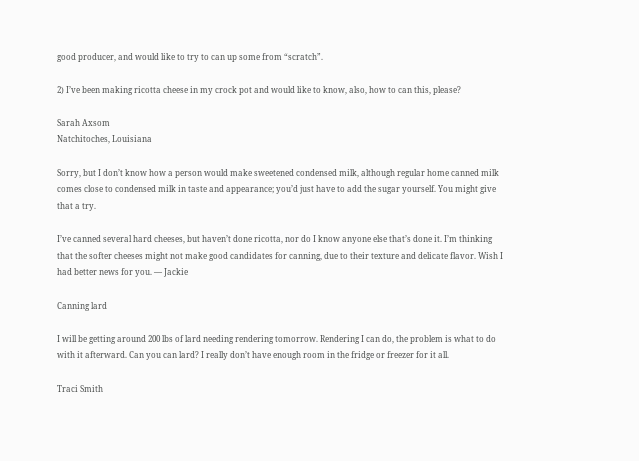good producer, and would like to try to can up some from “scratch”.

2) I’ve been making ricotta cheese in my crock pot and would like to know, also, how to can this, please?

Sarah Axsom
Natchitoches, Louisiana

Sorry, but I don’t know how a person would make sweetened condensed milk, although regular home canned milk comes close to condensed milk in taste and appearance; you’d just have to add the sugar yourself. You might give that a try.

I’ve canned several hard cheeses, but haven’t done ricotta, nor do I know anyone else that’s done it. I’m thinking that the softer cheeses might not make good candidates for canning, due to their texture and delicate flavor. Wish I had better news for you. — Jackie

Canning lard

I will be getting around 200 lbs of lard needing rendering tomorrow. Rendering I can do, the problem is what to do with it afterward. Can you can lard? I really don’t have enough room in the fridge or freezer for it all.

Traci Smith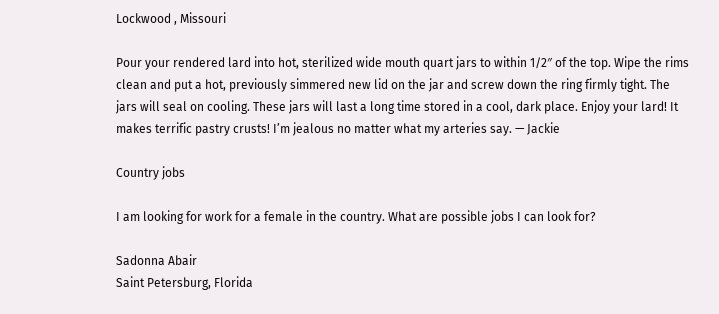Lockwood , Missouri

Pour your rendered lard into hot, sterilized wide mouth quart jars to within 1/2″ of the top. Wipe the rims clean and put a hot, previously simmered new lid on the jar and screw down the ring firmly tight. The jars will seal on cooling. These jars will last a long time stored in a cool, dark place. Enjoy your lard! It makes terrific pastry crusts! I’m jealous no matter what my arteries say. — Jackie

Country jobs

I am looking for work for a female in the country. What are possible jobs I can look for?

Sadonna Abair
Saint Petersburg, Florida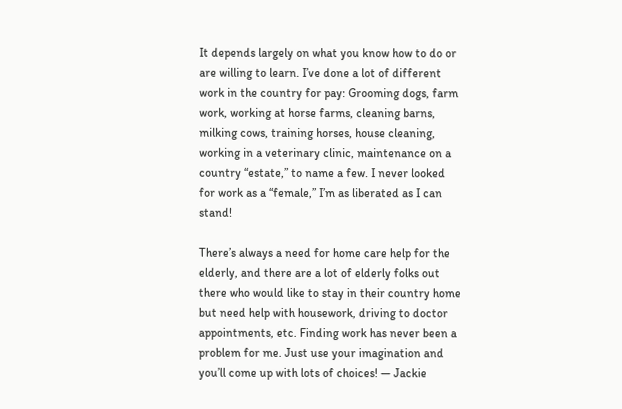It depends largely on what you know how to do or are willing to learn. I’ve done a lot of different work in the country for pay: Grooming dogs, farm work, working at horse farms, cleaning barns, milking cows, training horses, house cleaning, working in a veterinary clinic, maintenance on a country “estate,” to name a few. I never looked for work as a “female,” I’m as liberated as I can stand!

There’s always a need for home care help for the elderly, and there are a lot of elderly folks out there who would like to stay in their country home but need help with housework, driving to doctor appointments, etc. Finding work has never been a problem for me. Just use your imagination and you’ll come up with lots of choices! — Jackie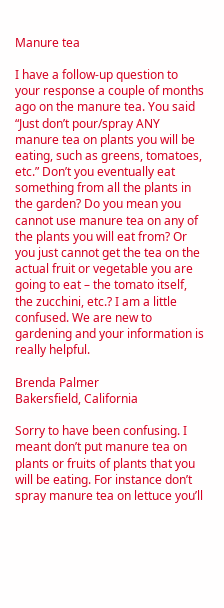Manure tea

I have a follow-up question to your response a couple of months ago on the manure tea. You said “Just don’t pour/spray ANY manure tea on plants you will be eating, such as greens, tomatoes, etc.” Don’t you eventually eat something from all the plants in the garden? Do you mean you cannot use manure tea on any of the plants you will eat from? Or you just cannot get the tea on the actual fruit or vegetable you are going to eat – the tomato itself, the zucchini, etc.? I am a little confused. We are new to gardening and your information is really helpful.

Brenda Palmer
Bakersfield, California

Sorry to have been confusing. I meant don’t put manure tea on plants or fruits of plants that you will be eating. For instance don’t spray manure tea on lettuce you’ll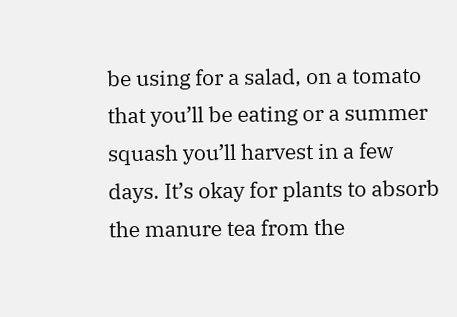be using for a salad, on a tomato that you’ll be eating or a summer squash you’ll harvest in a few days. It’s okay for plants to absorb the manure tea from the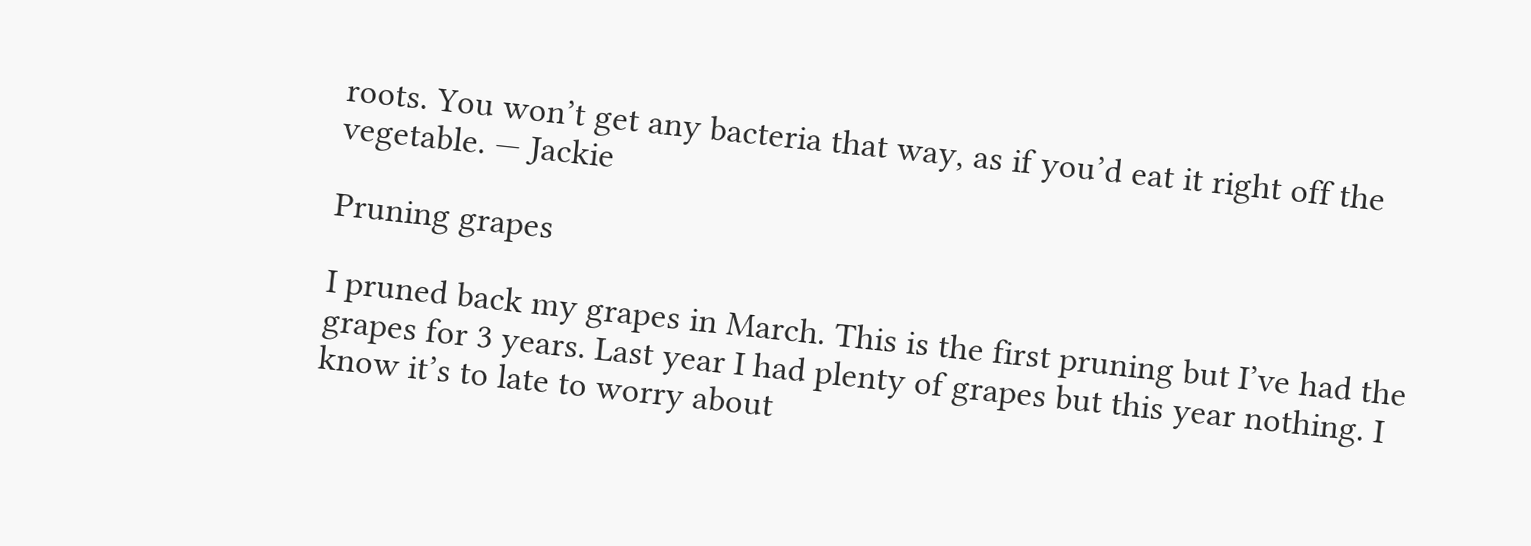roots. You won’t get any bacteria that way, as if you’d eat it right off the vegetable. — Jackie

Pruning grapes

I pruned back my grapes in March. This is the first pruning but I’ve had the grapes for 3 years. Last year I had plenty of grapes but this year nothing. I know it’s to late to worry about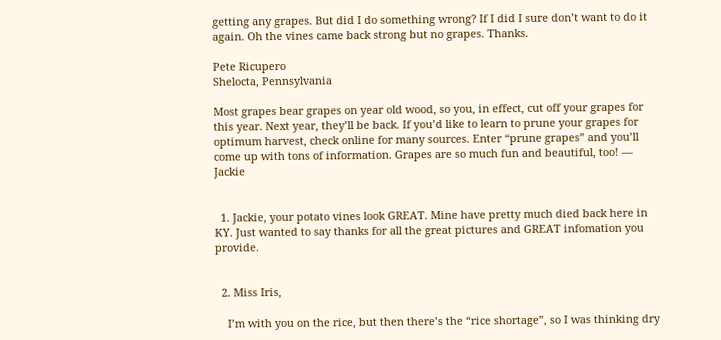getting any grapes. But did I do something wrong? If I did I sure don’t want to do it again. Oh the vines came back strong but no grapes. Thanks.

Pete Ricupero
Shelocta, Pennsylvania

Most grapes bear grapes on year old wood, so you, in effect, cut off your grapes for this year. Next year, they’ll be back. If you’d like to learn to prune your grapes for optimum harvest, check online for many sources. Enter “prune grapes” and you’ll come up with tons of information. Grapes are so much fun and beautiful, too! — Jackie


  1. Jackie, your potato vines look GREAT. Mine have pretty much died back here in KY. Just wanted to say thanks for all the great pictures and GREAT infomation you provide.


  2. Miss Iris,

    I’m with you on the rice, but then there’s the “rice shortage”, so I was thinking dry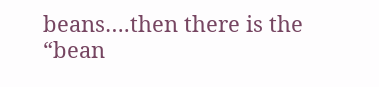beans….then there is the “bean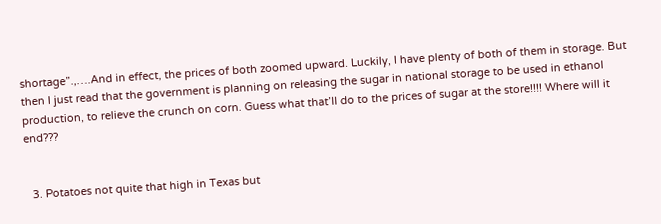shortage”.,….And in effect, the prices of both zoomed upward. Luckily, I have plenty of both of them in storage. But then I just read that the government is planning on releasing the sugar in national storage to be used in ethanol production, to relieve the crunch on corn. Guess what that’ll do to the prices of sugar at the store!!!! Where will it end???


  3. Potatoes not quite that high in Texas but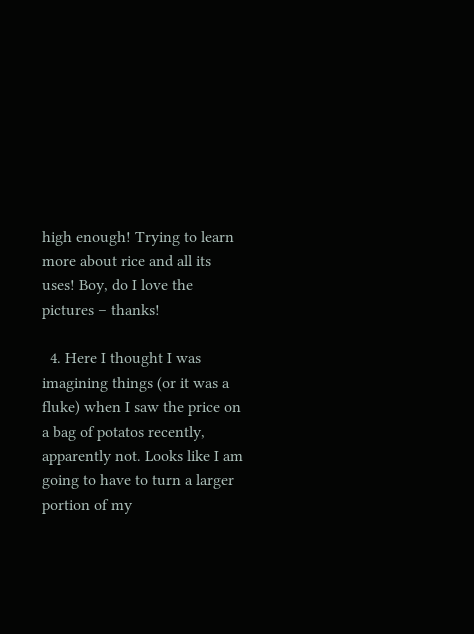high enough! Trying to learn more about rice and all its uses! Boy, do I love the pictures – thanks!

  4. Here I thought I was imagining things (or it was a fluke) when I saw the price on a bag of potatos recently, apparently not. Looks like I am going to have to turn a larger portion of my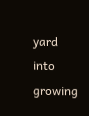yard into growing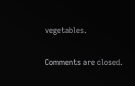vegetables.

Comments are closed.